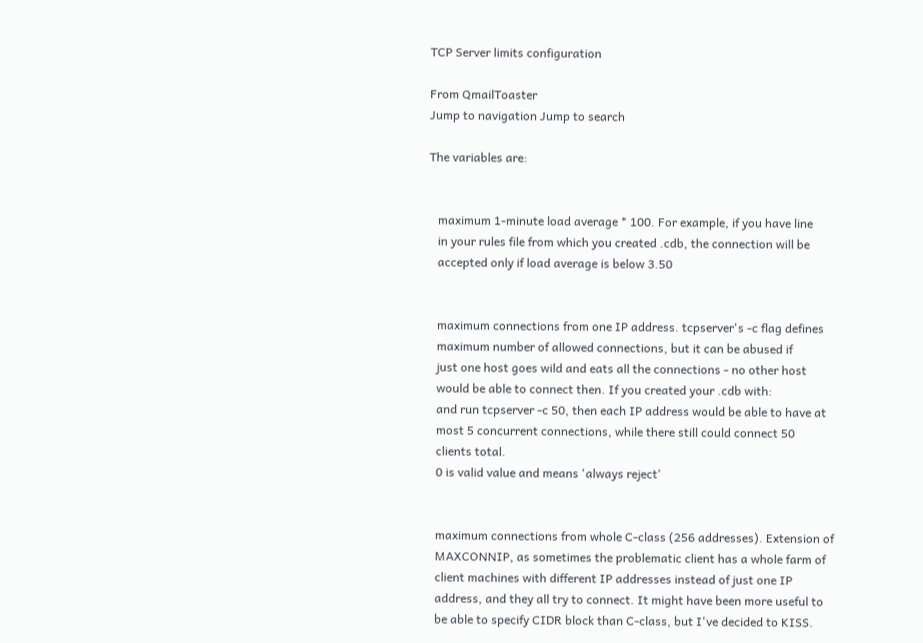TCP Server limits configuration

From QmailToaster
Jump to navigation Jump to search

The variables are:


   maximum 1-minute load average * 100. For example, if you have line
   in your rules file from which you created .cdb, the connection will be
   accepted only if load average is below 3.50


   maximum connections from one IP address. tcpserver's -c flag defines
   maximum number of allowed connections, but it can be abused if
   just one host goes wild and eats all the connections - no other host
   would be able to connect then. If you created your .cdb with:
   and run tcpserver -c 50, then each IP address would be able to have at
   most 5 concurrent connections, while there still could connect 50
   clients total.
   0 is valid value and means 'always reject'


   maximum connections from whole C-class (256 addresses). Extension of
   MAXCONNIP, as sometimes the problematic client has a whole farm of
   client machines with different IP addresses instead of just one IP
   address, and they all try to connect. It might have been more useful to
   be able to specify CIDR block than C-class, but I've decided to KISS.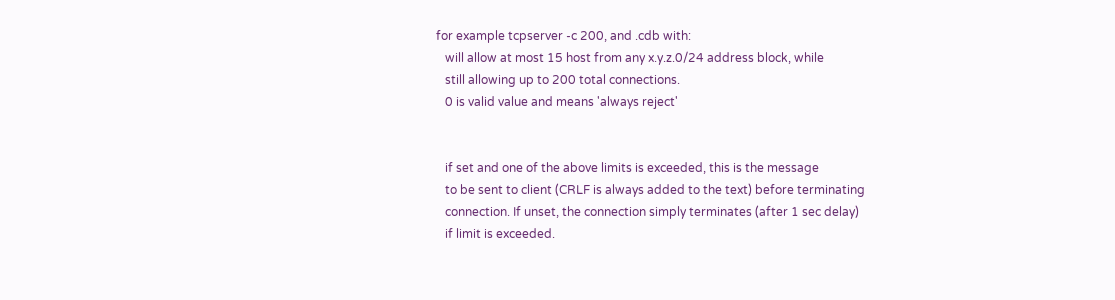for example tcpserver -c 200, and .cdb with:
   will allow at most 15 host from any x.y.z.0/24 address block, while
   still allowing up to 200 total connections.
   0 is valid value and means 'always reject'


   if set and one of the above limits is exceeded, this is the message
   to be sent to client (CRLF is always added to the text) before terminating
   connection. If unset, the connection simply terminates (after 1 sec delay)
   if limit is exceeded.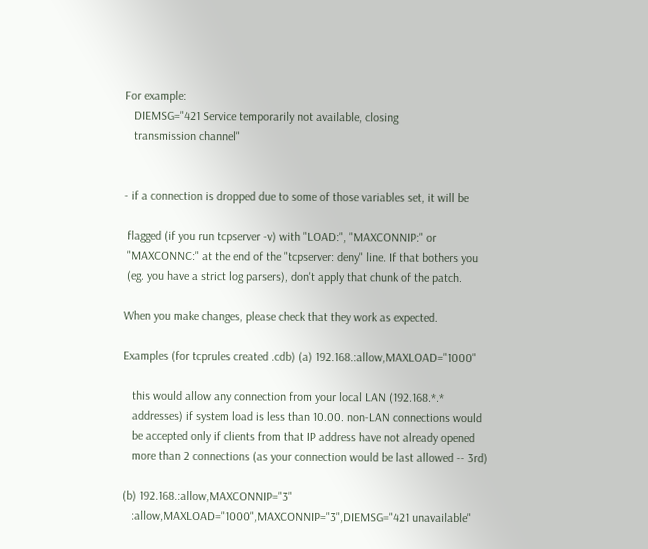For example:
   DIEMSG="421 Service temporarily not available, closing
   transmission channel"


- if a connection is dropped due to some of those variables set, it will be

 flagged (if you run tcpserver -v) with "LOAD:", "MAXCONNIP:" or
 "MAXCONNC:" at the end of the "tcpserver: deny" line. If that bothers you
 (eg. you have a strict log parsers), don't apply that chunk of the patch.

When you make changes, please check that they work as expected.

Examples (for tcprules created .cdb) (a) 192.168.:allow,MAXLOAD="1000"

   this would allow any connection from your local LAN (192.168.*.*
   addresses) if system load is less than 10.00. non-LAN connections would
   be accepted only if clients from that IP address have not already opened
   more than 2 connections (as your connection would be last allowed -- 3rd)

(b) 192.168.:allow,MAXCONNIP="3"
   :allow,MAXLOAD="1000",MAXCONNIP="3",DIEMSG="421 unavailable"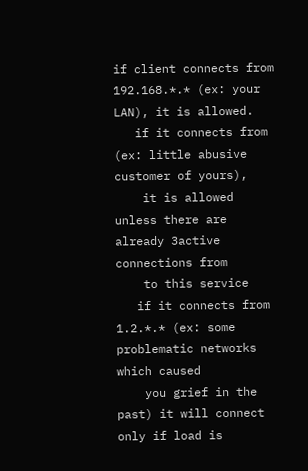if client connects from 192.168.*.* (ex: your LAN), it is allowed.
   if it connects from (ex: little abusive customer of yours),
    it is allowed unless there are already 3active connections from
    to this service
   if it connects from 1.2.*.* (ex: some problematic networks which caused
    you grief in the past) it will connect only if load is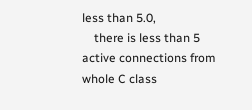less than 5.0,
    there is less than 5 active connections from whole C class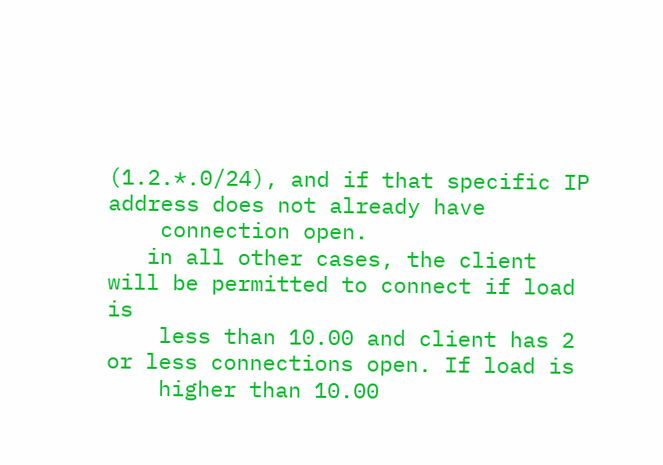(1.2.*.0/24), and if that specific IP address does not already have
    connection open.
   in all other cases, the client will be permitted to connect if load is
    less than 10.00 and client has 2 or less connections open. If load is
    higher than 10.00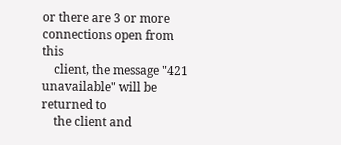or there are 3 or more connections open from this
    client, the message "421 unavailable" will be returned to
    the client and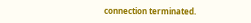connection terminated.